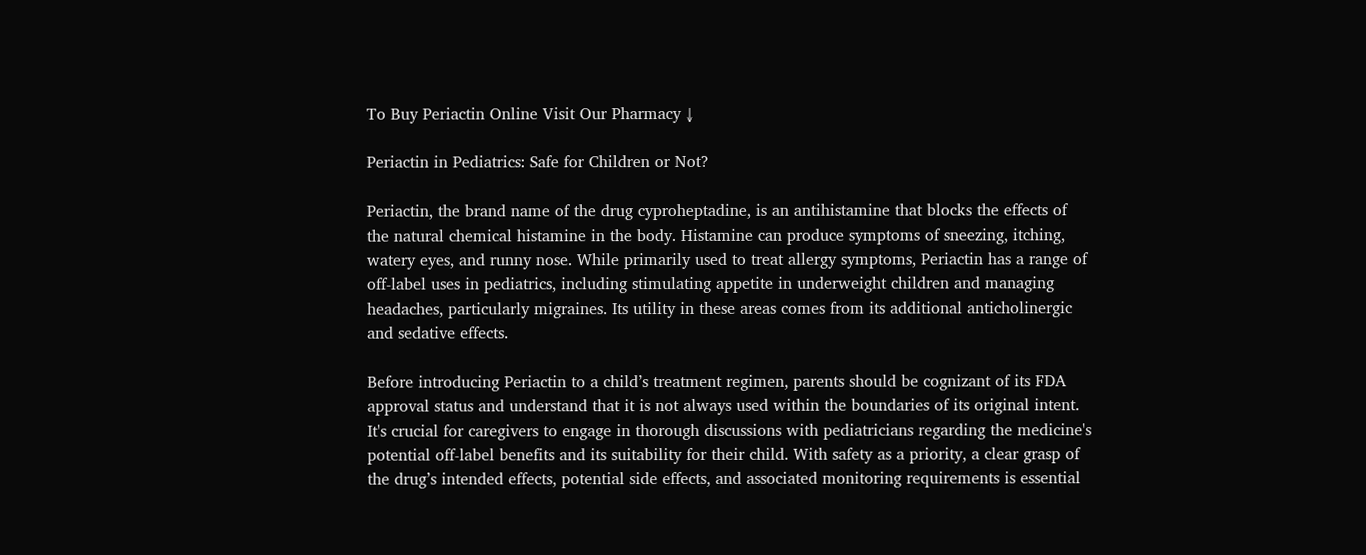To Buy Periactin Online Visit Our Pharmacy ↓

Periactin in Pediatrics: Safe for Children or Not?

Periactin, the brand name of the drug cyproheptadine, is an antihistamine that blocks the effects of the natural chemical histamine in the body. Histamine can produce symptoms of sneezing, itching, watery eyes, and runny nose. While primarily used to treat allergy symptoms, Periactin has a range of off-label uses in pediatrics, including stimulating appetite in underweight children and managing headaches, particularly migraines. Its utility in these areas comes from its additional anticholinergic and sedative effects.

Before introducing Periactin to a child’s treatment regimen, parents should be cognizant of its FDA approval status and understand that it is not always used within the boundaries of its original intent. It's crucial for caregivers to engage in thorough discussions with pediatricians regarding the medicine's potential off-label benefits and its suitability for their child. With safety as a priority, a clear grasp of the drug’s intended effects, potential side effects, and associated monitoring requirements is essential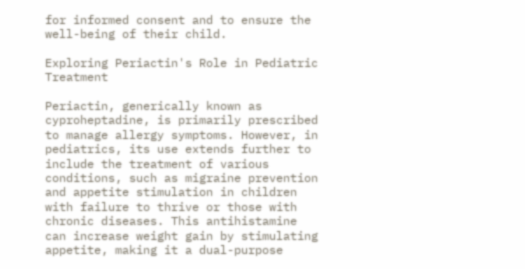for informed consent and to ensure the well-being of their child.

Exploring Periactin's Role in Pediatric Treatment

Periactin, generically known as cyproheptadine, is primarily prescribed to manage allergy symptoms. However, in pediatrics, its use extends further to include the treatment of various conditions, such as migraine prevention and appetite stimulation in children with failure to thrive or those with chronic diseases. This antihistamine can increase weight gain by stimulating appetite, making it a dual-purpose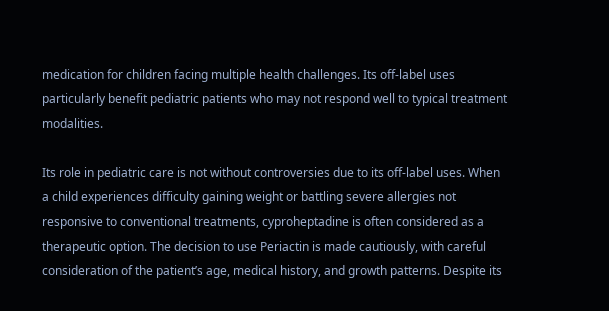medication for children facing multiple health challenges. Its off-label uses particularly benefit pediatric patients who may not respond well to typical treatment modalities.

Its role in pediatric care is not without controversies due to its off-label uses. When a child experiences difficulty gaining weight or battling severe allergies not responsive to conventional treatments, cyproheptadine is often considered as a therapeutic option. The decision to use Periactin is made cautiously, with careful consideration of the patient’s age, medical history, and growth patterns. Despite its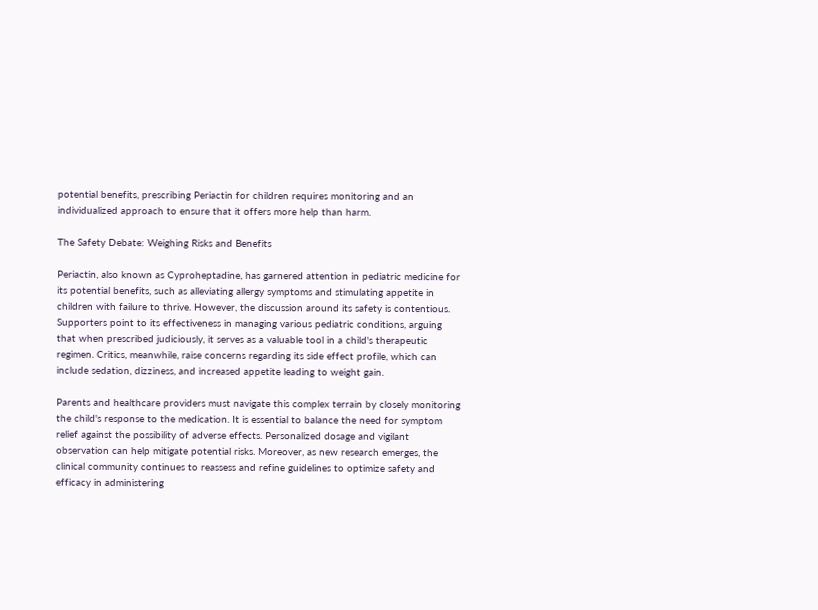potential benefits, prescribing Periactin for children requires monitoring and an individualized approach to ensure that it offers more help than harm.

The Safety Debate: Weighing Risks and Benefits

Periactin, also known as Cyproheptadine, has garnered attention in pediatric medicine for its potential benefits, such as alleviating allergy symptoms and stimulating appetite in children with failure to thrive. However, the discussion around its safety is contentious. Supporters point to its effectiveness in managing various pediatric conditions, arguing that when prescribed judiciously, it serves as a valuable tool in a child's therapeutic regimen. Critics, meanwhile, raise concerns regarding its side effect profile, which can include sedation, dizziness, and increased appetite leading to weight gain.

Parents and healthcare providers must navigate this complex terrain by closely monitoring the child's response to the medication. It is essential to balance the need for symptom relief against the possibility of adverse effects. Personalized dosage and vigilant observation can help mitigate potential risks. Moreover, as new research emerges, the clinical community continues to reassess and refine guidelines to optimize safety and efficacy in administering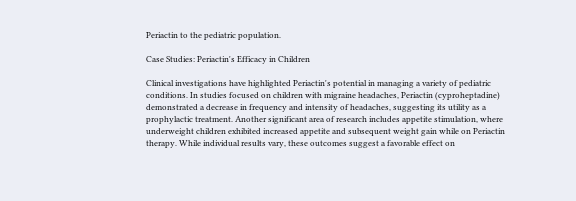Periactin to the pediatric population.

Case Studies: Periactin's Efficacy in Children

Clinical investigations have highlighted Periactin's potential in managing a variety of pediatric conditions. In studies focused on children with migraine headaches, Periactin (cyproheptadine) demonstrated a decrease in frequency and intensity of headaches, suggesting its utility as a prophylactic treatment. Another significant area of research includes appetite stimulation, where underweight children exhibited increased appetite and subsequent weight gain while on Periactin therapy. While individual results vary, these outcomes suggest a favorable effect on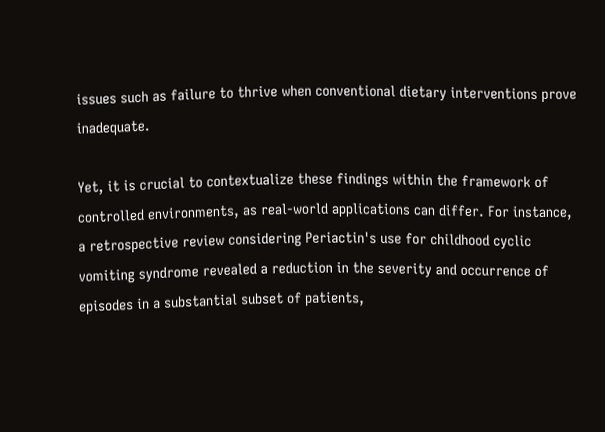issues such as failure to thrive when conventional dietary interventions prove inadequate.

Yet, it is crucial to contextualize these findings within the framework of controlled environments, as real-world applications can differ. For instance, a retrospective review considering Periactin's use for childhood cyclic vomiting syndrome revealed a reduction in the severity and occurrence of episodes in a substantial subset of patients,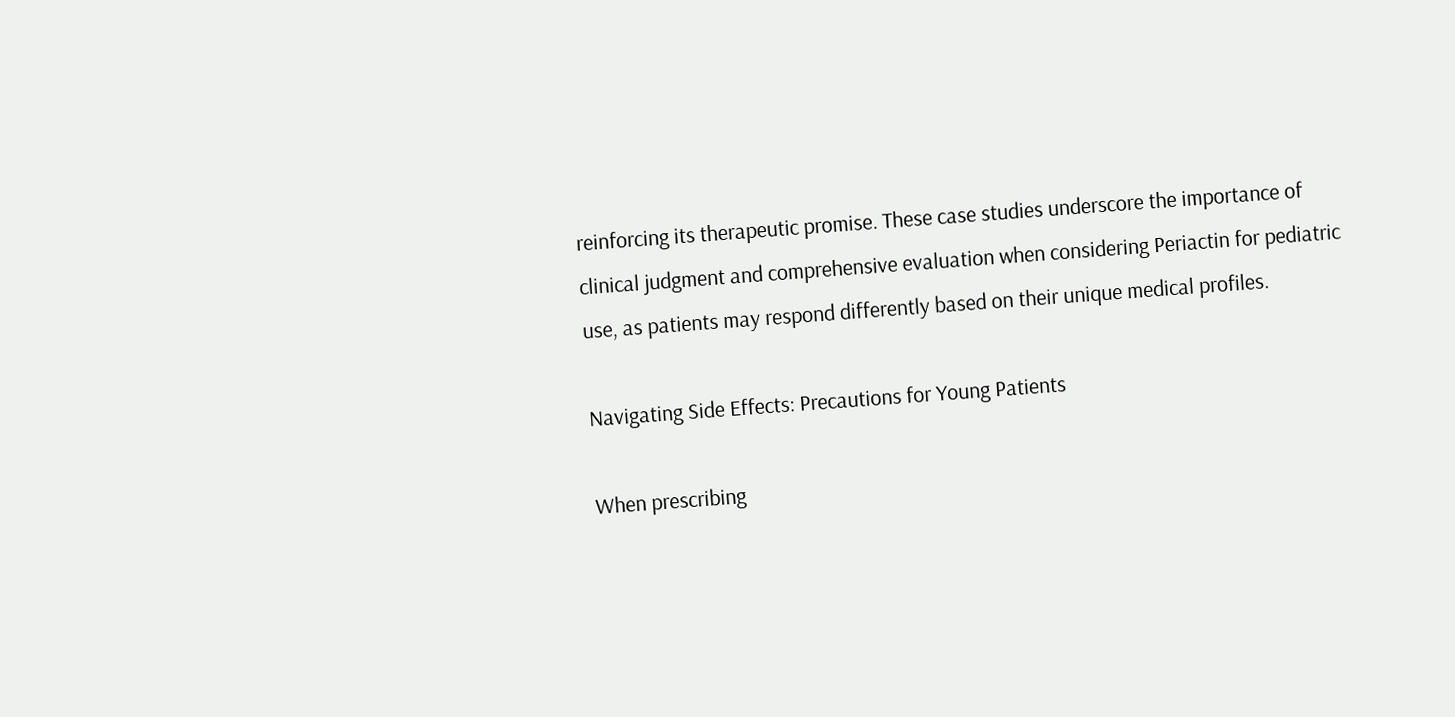reinforcing its therapeutic promise. These case studies underscore the importance of clinical judgment and comprehensive evaluation when considering Periactin for pediatric use, as patients may respond differently based on their unique medical profiles.

Navigating Side Effects: Precautions for Young Patients

When prescribing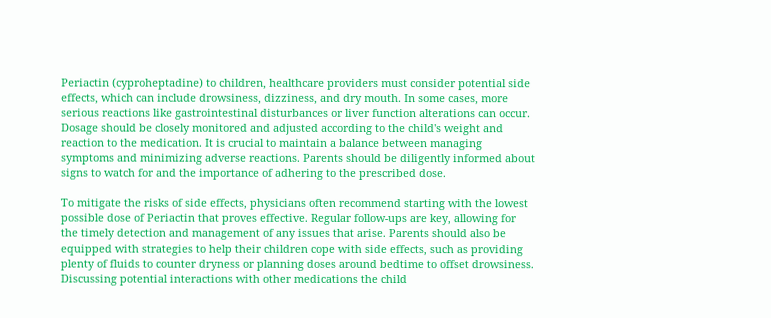Periactin (cyproheptadine) to children, healthcare providers must consider potential side effects, which can include drowsiness, dizziness, and dry mouth. In some cases, more serious reactions like gastrointestinal disturbances or liver function alterations can occur. Dosage should be closely monitored and adjusted according to the child's weight and reaction to the medication. It is crucial to maintain a balance between managing symptoms and minimizing adverse reactions. Parents should be diligently informed about signs to watch for and the importance of adhering to the prescribed dose.

To mitigate the risks of side effects, physicians often recommend starting with the lowest possible dose of Periactin that proves effective. Regular follow-ups are key, allowing for the timely detection and management of any issues that arise. Parents should also be equipped with strategies to help their children cope with side effects, such as providing plenty of fluids to counter dryness or planning doses around bedtime to offset drowsiness. Discussing potential interactions with other medications the child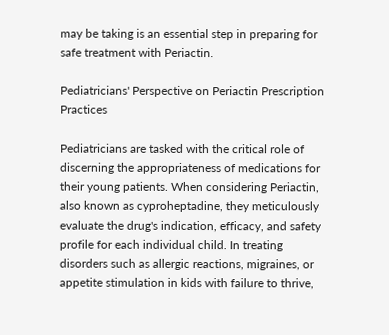may be taking is an essential step in preparing for safe treatment with Periactin.

Pediatricians' Perspective on Periactin Prescription Practices

Pediatricians are tasked with the critical role of discerning the appropriateness of medications for their young patients. When considering Periactin, also known as cyproheptadine, they meticulously evaluate the drug's indication, efficacy, and safety profile for each individual child. In treating disorders such as allergic reactions, migraines, or appetite stimulation in kids with failure to thrive,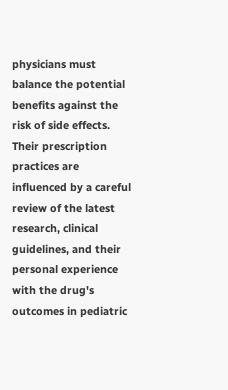physicians must balance the potential benefits against the risk of side effects. Their prescription practices are influenced by a careful review of the latest research, clinical guidelines, and their personal experience with the drug's outcomes in pediatric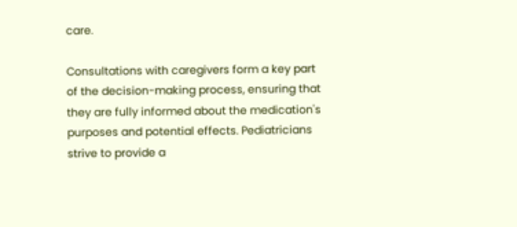care.

Consultations with caregivers form a key part of the decision-making process, ensuring that they are fully informed about the medication's purposes and potential effects. Pediatricians strive to provide a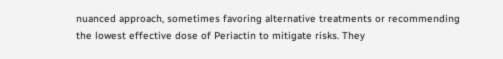nuanced approach, sometimes favoring alternative treatments or recommending the lowest effective dose of Periactin to mitigate risks. They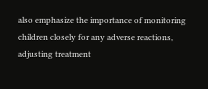also emphasize the importance of monitoring children closely for any adverse reactions, adjusting treatment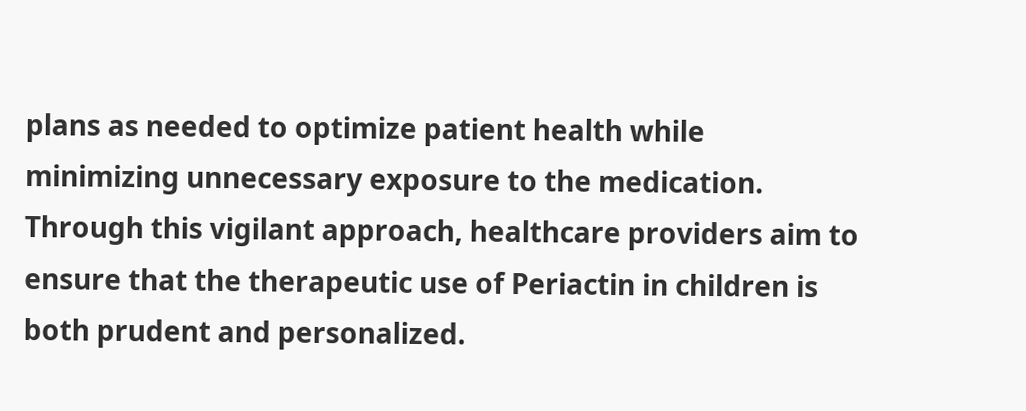plans as needed to optimize patient health while minimizing unnecessary exposure to the medication. Through this vigilant approach, healthcare providers aim to ensure that the therapeutic use of Periactin in children is both prudent and personalized.